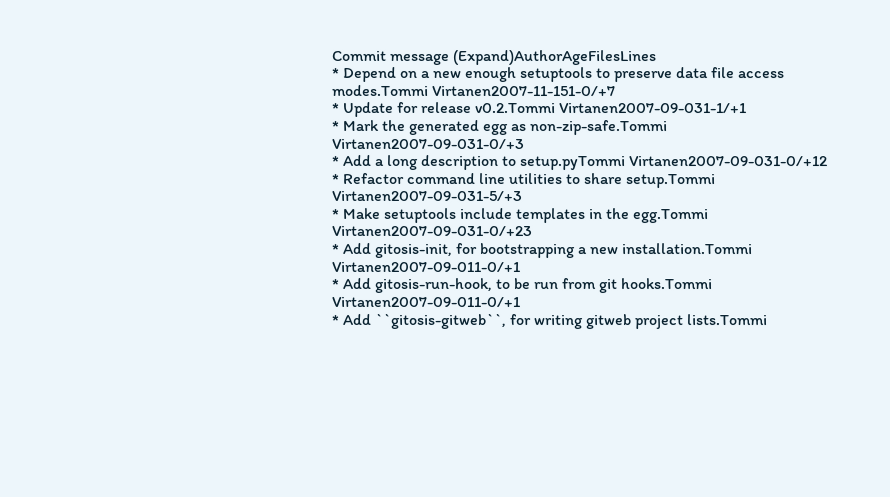Commit message (Expand)AuthorAgeFilesLines
* Depend on a new enough setuptools to preserve data file access modes.Tommi Virtanen2007-11-151-0/+7
* Update for release v0.2.Tommi Virtanen2007-09-031-1/+1
* Mark the generated egg as non-zip-safe.Tommi Virtanen2007-09-031-0/+3
* Add a long description to setup.pyTommi Virtanen2007-09-031-0/+12
* Refactor command line utilities to share setup.Tommi Virtanen2007-09-031-5/+3
* Make setuptools include templates in the egg.Tommi Virtanen2007-09-031-0/+23
* Add gitosis-init, for bootstrapping a new installation.Tommi Virtanen2007-09-011-0/+1
* Add gitosis-run-hook, to be run from git hooks.Tommi Virtanen2007-09-011-0/+1
* Add ``gitosis-gitweb``, for writing gitweb project lists.Tommi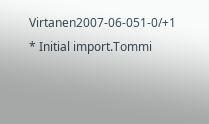Virtanen2007-06-051-0/+1
* Initial import.Tommi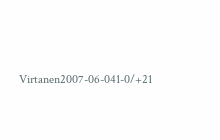Virtanen2007-06-041-0/+21